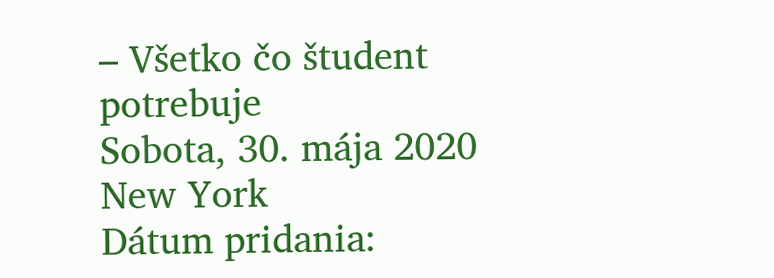– Všetko čo študent potrebuje
Sobota, 30. mája 2020
New York
Dátum pridania: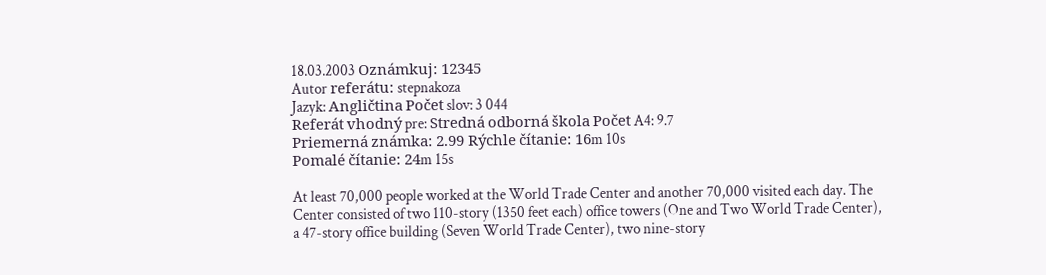18.03.2003 Oznámkuj: 12345
Autor referátu: stepnakoza
Jazyk: Angličtina Počet slov: 3 044
Referát vhodný pre: Stredná odborná škola Počet A4: 9.7
Priemerná známka: 2.99 Rýchle čítanie: 16m 10s
Pomalé čítanie: 24m 15s

At least 70,000 people worked at the World Trade Center and another 70,000 visited each day. The Center consisted of two 110-story (1350 feet each) office towers (One and Two World Trade Center), a 47-story office building (Seven World Trade Center), two nine-story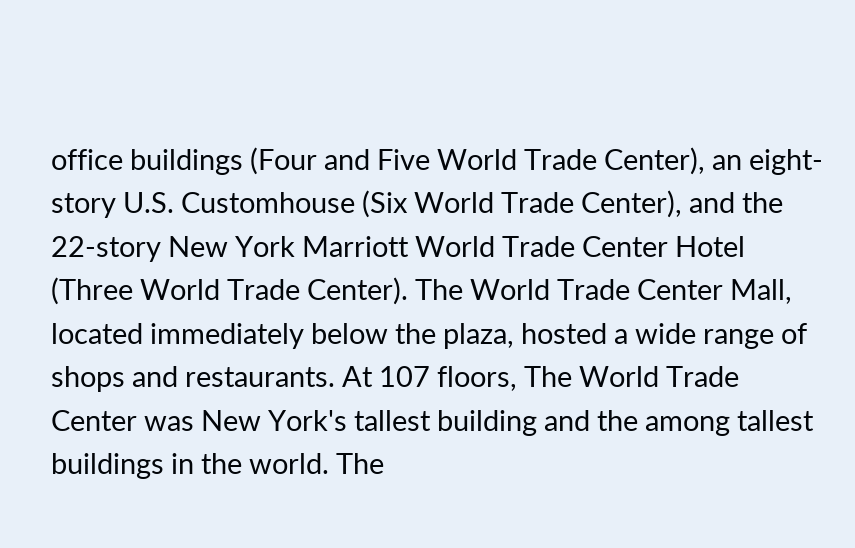office buildings (Four and Five World Trade Center), an eight-story U.S. Customhouse (Six World Trade Center), and the 22-story New York Marriott World Trade Center Hotel (Three World Trade Center). The World Trade Center Mall, located immediately below the plaza, hosted a wide range of shops and restaurants. At 107 floors, The World Trade Center was New York's tallest building and the among tallest buildings in the world. The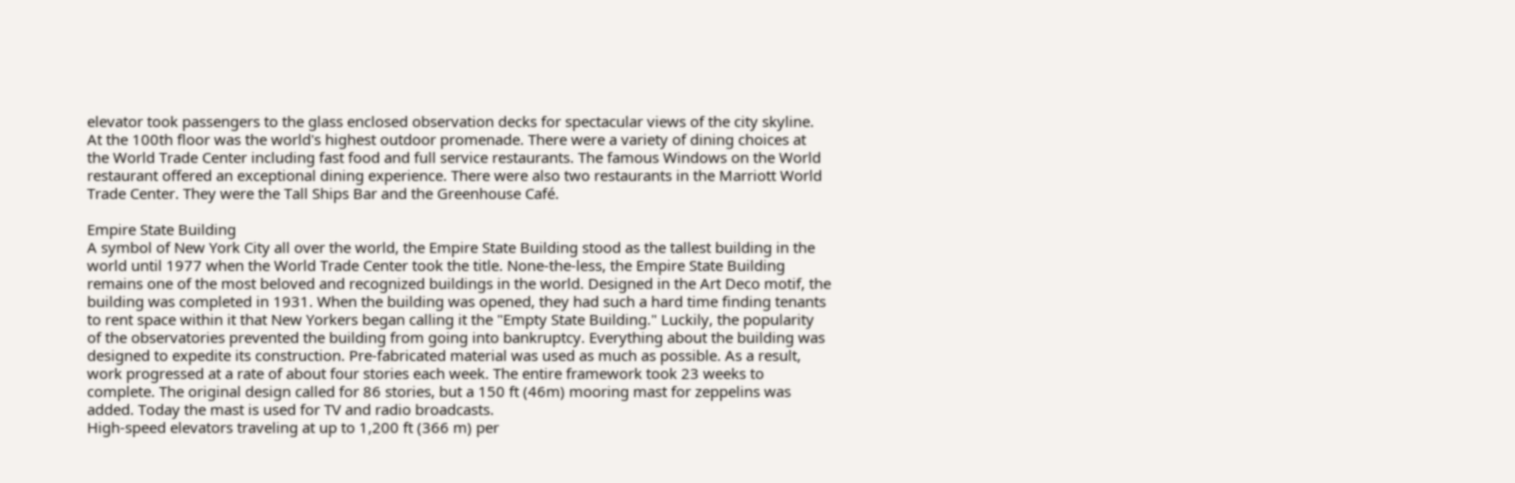elevator took passengers to the glass enclosed observation decks for spectacular views of the city skyline. At the 100th floor was the world's highest outdoor promenade. There were a variety of dining choices at the World Trade Center including fast food and full service restaurants. The famous Windows on the World restaurant offered an exceptional dining experience. There were also two restaurants in the Marriott World Trade Center. They were the Tall Ships Bar and the Greenhouse Café.

Empire State Building
A symbol of New York City all over the world, the Empire State Building stood as the tallest building in the world until 1977 when the World Trade Center took the title. None-the-less, the Empire State Building remains one of the most beloved and recognized buildings in the world. Designed in the Art Deco motif, the building was completed in 1931. When the building was opened, they had such a hard time finding tenants to rent space within it that New Yorkers began calling it the "Empty State Building." Luckily, the popularity of the observatories prevented the building from going into bankruptcy. Everything about the building was designed to expedite its construction. Pre-fabricated material was used as much as possible. As a result, work progressed at a rate of about four stories each week. The entire framework took 23 weeks to complete. The original design called for 86 stories, but a 150 ft (46m) mooring mast for zeppelins was added. Today the mast is used for TV and radio broadcasts.
High-speed elevators traveling at up to 1,200 ft (366 m) per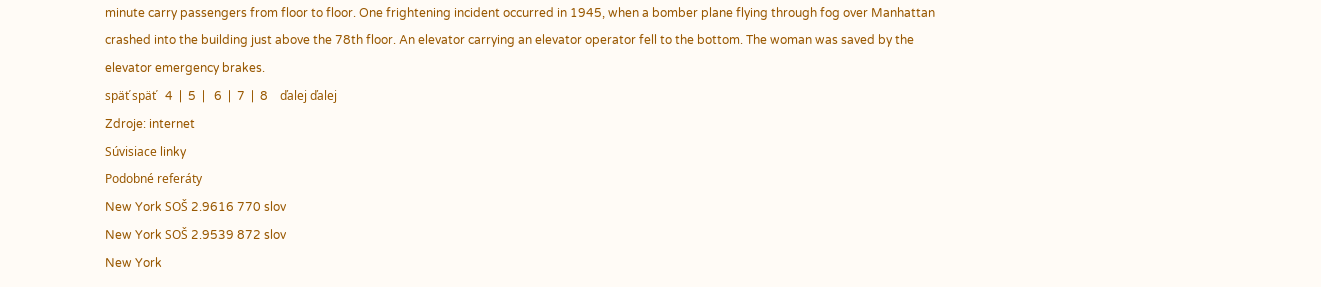minute carry passengers from floor to floor. One frightening incident occurred in 1945, when a bomber plane flying through fog over Manhattan crashed into the building just above the 78th floor. An elevator carrying an elevator operator fell to the bottom. The woman was saved by the elevator emergency brakes.
späť späť   4  |  5  |   6  |  7  |  8    ďalej ďalej
Zdroje: internet
Súvisiace linky
Podobné referáty
New York SOŠ 2.9616 770 slov
New York SOŠ 2.9539 872 slov
New York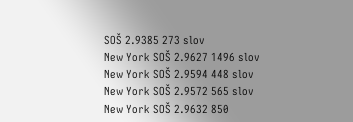SOŠ 2.9385 273 slov
New York SOŠ 2.9627 1496 slov
New York SOŠ 2.9594 448 slov
New York SOŠ 2.9572 565 slov
New York SOŠ 2.9632 850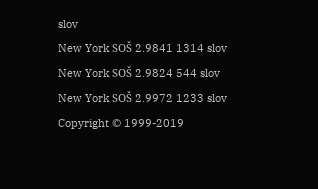slov
New York SOŠ 2.9841 1314 slov
New York SOŠ 2.9824 544 slov
New York SOŠ 2.9972 1233 slov
Copyright © 1999-2019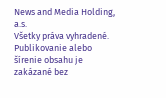News and Media Holding, a.s.
Všetky práva vyhradené. Publikovanie alebo šírenie obsahu je zakázané bez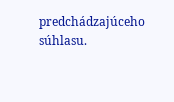predchádzajúceho súhlasu.